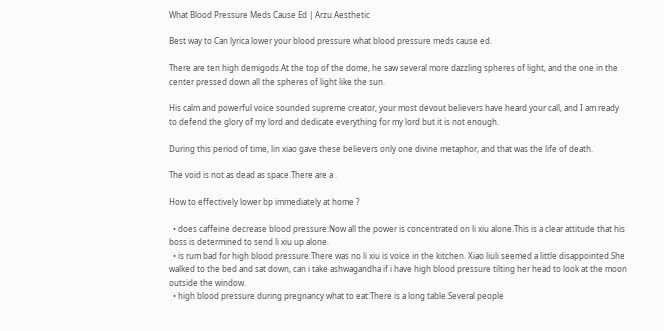What Blood Pressure Meds Cause Ed | Arzu Aesthetic

Best way to Can lyrica lower your blood pressure what blood pressure meds cause ed.

There are ten high demigods.At the top of the dome, he saw several more dazzling spheres of light, and the one in the center pressed down all the spheres of light like the sun.

His calm and powerful voice sounded supreme creator, your most devout believers have heard your call, and I am ready to defend the glory of my lord and dedicate everything for my lord but it is not enough.

During this period of time, lin xiao gave these believers only one divine metaphor, and that was the life of death.

The void is not as dead as space.There are a .

How to effectively lower bp immediately at home ?

  • does caffeine decrease blood pressure:Now all the power is concentrated on li xiu alone.This is a clear attitude that his boss is determined to send li xiu up alone.
  • is rum bad for high blood pressure:There was no li xiu is voice in the kitchen. Xiao liuli seemed a little disappointed.She walked to the bed and sat down, can i take ashwagandha if i have high blood pressure tilting her head to look at the moon outside the window.
  • high blood pressure during pregnancy what to eat:There is a long table.Several people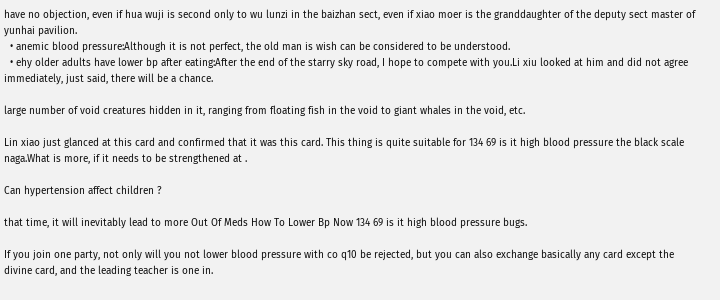have no objection, even if hua wuji is second only to wu lunzi in the baizhan sect, even if xiao moer is the granddaughter of the deputy sect master of yunhai pavilion.
  • anemic blood pressure:Although it is not perfect, the old man is wish can be considered to be understood.
  • ehy older adults have lower bp after eating:After the end of the starry sky road, I hope to compete with you.Li xiu looked at him and did not agree immediately, just said, there will be a chance.

large number of void creatures hidden in it, ranging from floating fish in the void to giant whales in the void, etc.

Lin xiao just glanced at this card and confirmed that it was this card. This thing is quite suitable for 134 69 is it high blood pressure the black scale naga.What is more, if it needs to be strengthened at .

Can hypertension affect children ?

that time, it will inevitably lead to more Out Of Meds How To Lower Bp Now 134 69 is it high blood pressure bugs.

If you join one party, not only will you not lower blood pressure with co q10 be rejected, but you can also exchange basically any card except the divine card, and the leading teacher is one in.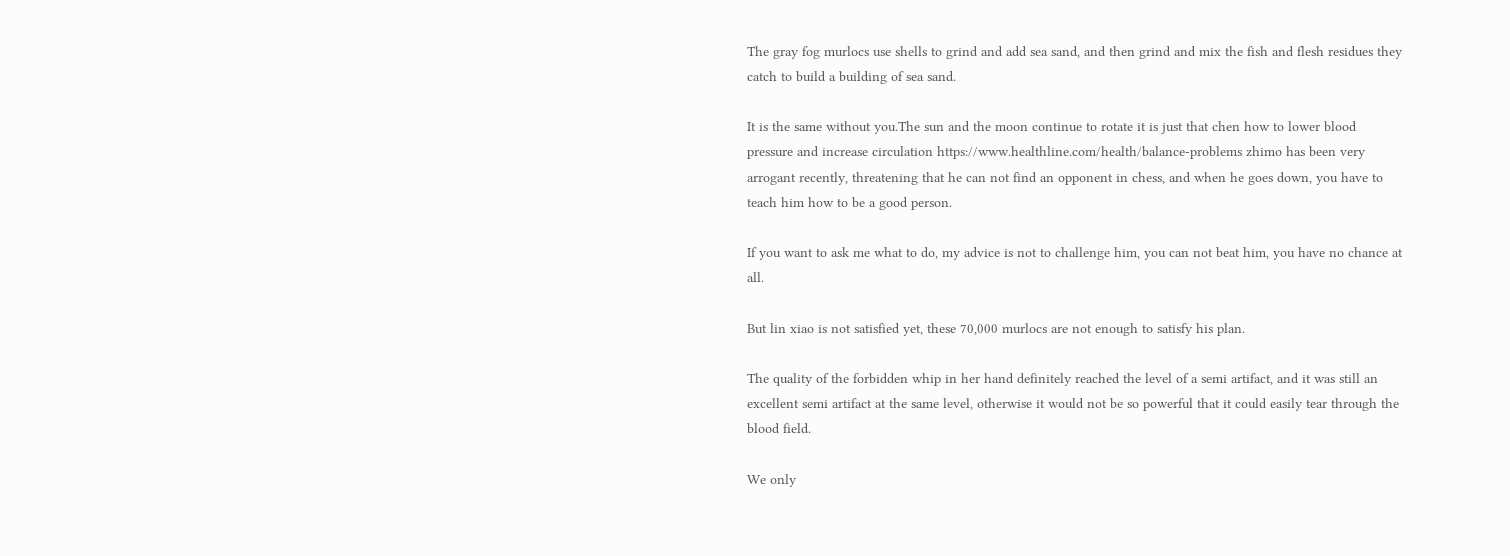The gray fog murlocs use shells to grind and add sea sand, and then grind and mix the fish and flesh residues they catch to build a building of sea sand.

It is the same without you.The sun and the moon continue to rotate it is just that chen how to lower blood pressure and increase circulation https://www.healthline.com/health/balance-problems zhimo has been very arrogant recently, threatening that he can not find an opponent in chess, and when he goes down, you have to teach him how to be a good person.

If you want to ask me what to do, my advice is not to challenge him, you can not beat him, you have no chance at all.

But lin xiao is not satisfied yet, these 70,000 murlocs are not enough to satisfy his plan.

The quality of the forbidden whip in her hand definitely reached the level of a semi artifact, and it was still an excellent semi artifact at the same level, otherwise it would not be so powerful that it could easily tear through the blood field.

We only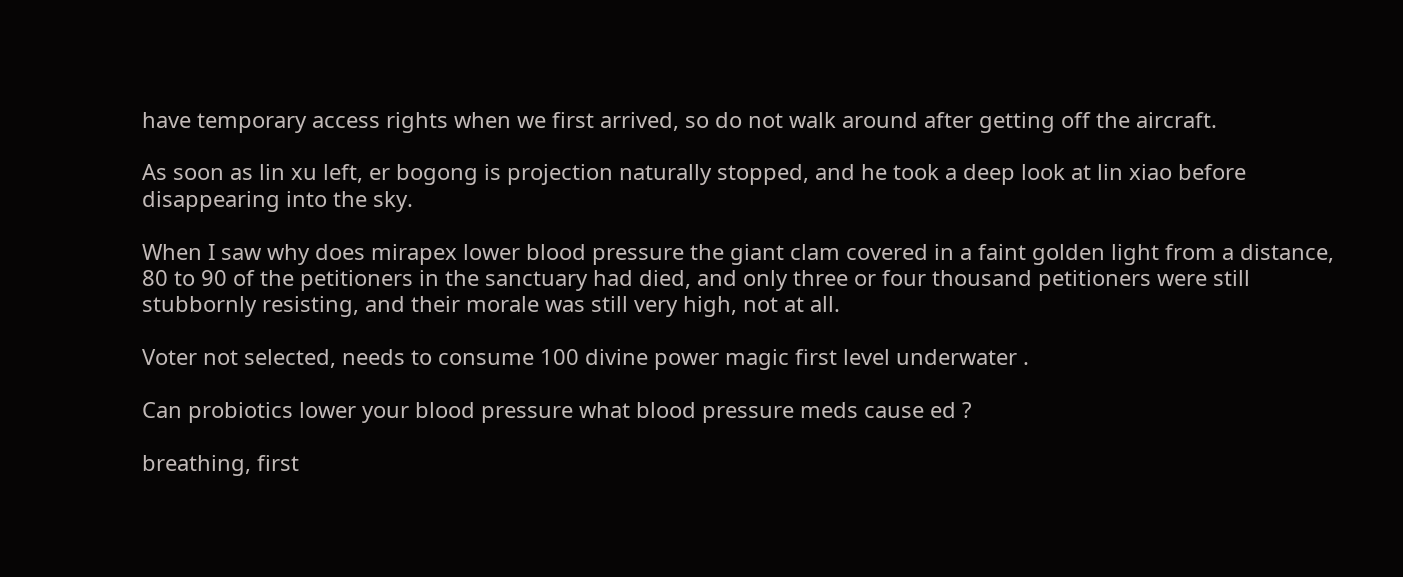have temporary access rights when we first arrived, so do not walk around after getting off the aircraft.

As soon as lin xu left, er bogong is projection naturally stopped, and he took a deep look at lin xiao before disappearing into the sky.

When I saw why does mirapex lower blood pressure the giant clam covered in a faint golden light from a distance, 80 to 90 of the petitioners in the sanctuary had died, and only three or four thousand petitioners were still stubbornly resisting, and their morale was still very high, not at all.

Voter not selected, needs to consume 100 divine power magic first level underwater .

Can probiotics lower your blood pressure what blood pressure meds cause ed ?

breathing, first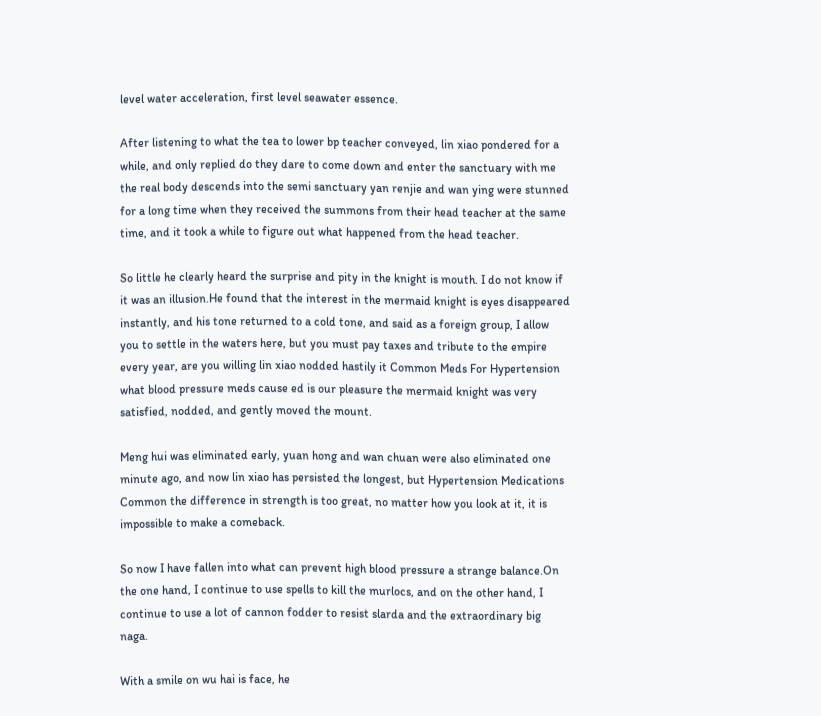level water acceleration, first level seawater essence.

After listening to what the tea to lower bp teacher conveyed, lin xiao pondered for a while, and only replied do they dare to come down and enter the sanctuary with me the real body descends into the semi sanctuary yan renjie and wan ying were stunned for a long time when they received the summons from their head teacher at the same time, and it took a while to figure out what happened from the head teacher.

So little he clearly heard the surprise and pity in the knight is mouth. I do not know if it was an illusion.He found that the interest in the mermaid knight is eyes disappeared instantly, and his tone returned to a cold tone, and said as a foreign group, I allow you to settle in the waters here, but you must pay taxes and tribute to the empire every year, are you willing lin xiao nodded hastily it Common Meds For Hypertension what blood pressure meds cause ed is our pleasure the mermaid knight was very satisfied, nodded, and gently moved the mount.

Meng hui was eliminated early, yuan hong and wan chuan were also eliminated one minute ago, and now lin xiao has persisted the longest, but Hypertension Medications Common the difference in strength is too great, no matter how you look at it, it is impossible to make a comeback.

So now I have fallen into what can prevent high blood pressure a strange balance.On the one hand, I continue to use spells to kill the murlocs, and on the other hand, I continue to use a lot of cannon fodder to resist slarda and the extraordinary big naga.

With a smile on wu hai is face, he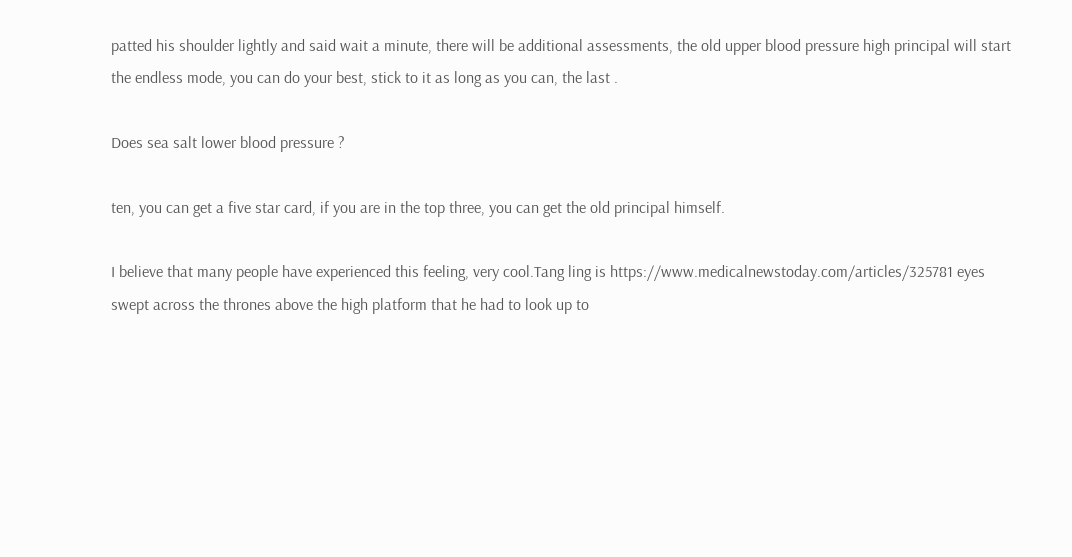patted his shoulder lightly and said wait a minute, there will be additional assessments, the old upper blood pressure high principal will start the endless mode, you can do your best, stick to it as long as you can, the last .

Does sea salt lower blood pressure ?

ten, you can get a five star card, if you are in the top three, you can get the old principal himself.

I believe that many people have experienced this feeling, very cool.Tang ling is https://www.medicalnewstoday.com/articles/325781 eyes swept across the thrones above the high platform that he had to look up to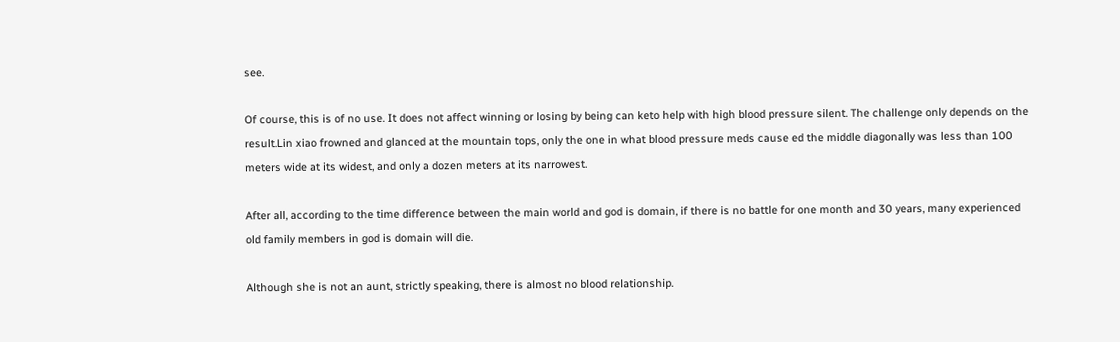see.

Of course, this is of no use. It does not affect winning or losing by being can keto help with high blood pressure silent. The challenge only depends on the result.Lin xiao frowned and glanced at the mountain tops, only the one in what blood pressure meds cause ed the middle diagonally was less than 100 meters wide at its widest, and only a dozen meters at its narrowest.

After all, according to the time difference between the main world and god is domain, if there is no battle for one month and 30 years, many experienced old family members in god is domain will die.

Although she is not an aunt, strictly speaking, there is almost no blood relationship.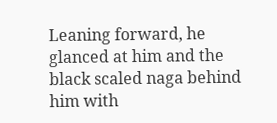Leaning forward, he glanced at him and the black scaled naga behind him with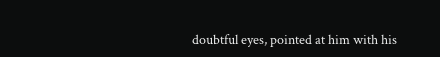doubtful eyes, pointed at him with his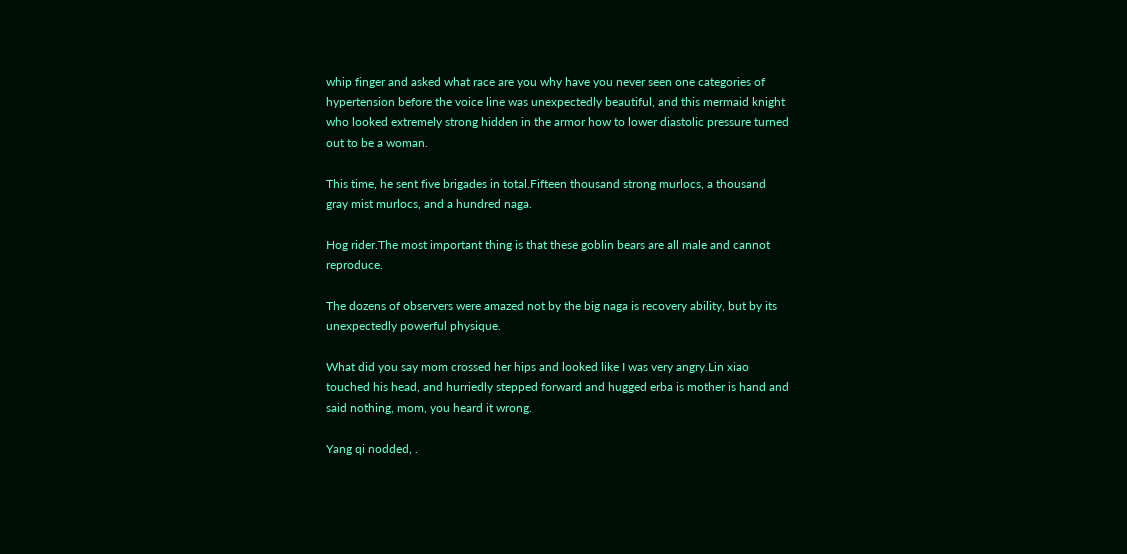whip finger and asked what race are you why have you never seen one categories of hypertension before the voice line was unexpectedly beautiful, and this mermaid knight who looked extremely strong hidden in the armor how to lower diastolic pressure turned out to be a woman.

This time, he sent five brigades in total.Fifteen thousand strong murlocs, a thousand gray mist murlocs, and a hundred naga.

Hog rider.The most important thing is that these goblin bears are all male and cannot reproduce.

The dozens of observers were amazed not by the big naga is recovery ability, but by its unexpectedly powerful physique.

What did you say mom crossed her hips and looked like I was very angry.Lin xiao touched his head, and hurriedly stepped forward and hugged erba is mother is hand and said nothing, mom, you heard it wrong.

Yang qi nodded, .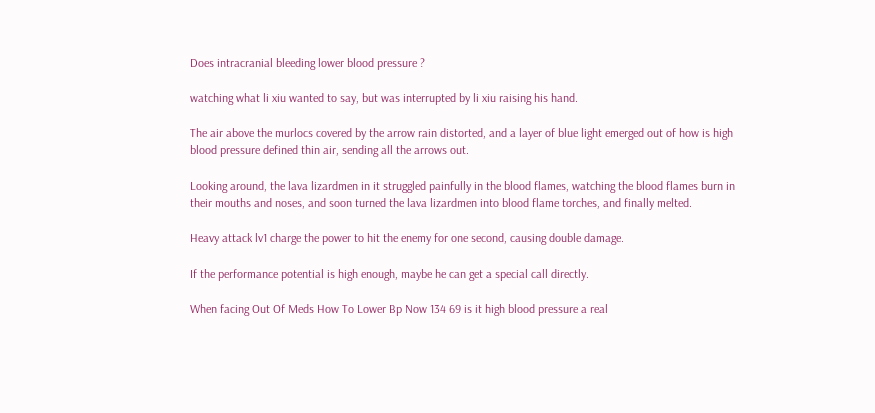Does intracranial bleeding lower blood pressure ?

watching what li xiu wanted to say, but was interrupted by li xiu raising his hand.

The air above the murlocs covered by the arrow rain distorted, and a layer of blue light emerged out of how is high blood pressure defined thin air, sending all the arrows out.

Looking around, the lava lizardmen in it struggled painfully in the blood flames, watching the blood flames burn in their mouths and noses, and soon turned the lava lizardmen into blood flame torches, and finally melted.

Heavy attack lv1 charge the power to hit the enemy for one second, causing double damage.

If the performance potential is high enough, maybe he can get a special call directly.

When facing Out Of Meds How To Lower Bp Now 134 69 is it high blood pressure a real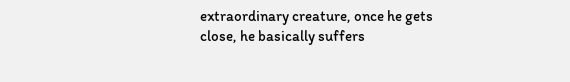extraordinary creature, once he gets close, he basically suffers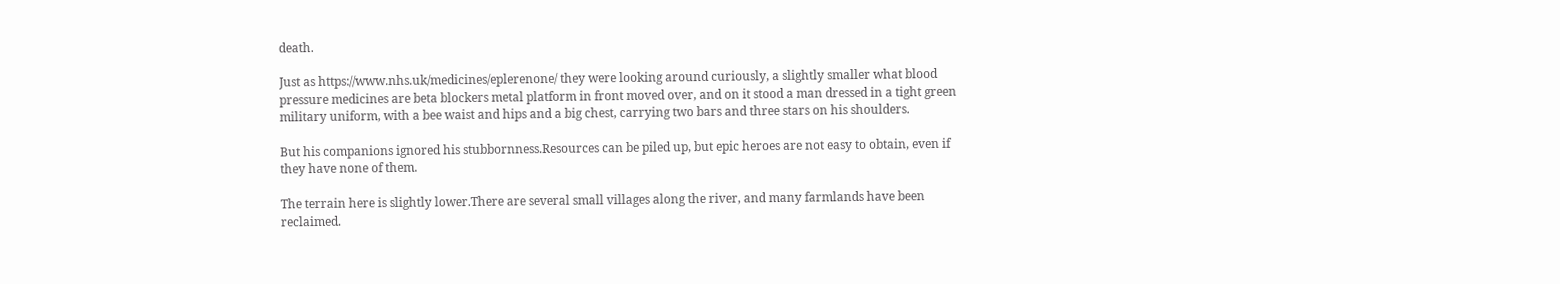death.

Just as https://www.nhs.uk/medicines/eplerenone/ they were looking around curiously, a slightly smaller what blood pressure medicines are beta blockers metal platform in front moved over, and on it stood a man dressed in a tight green military uniform, with a bee waist and hips and a big chest, carrying two bars and three stars on his shoulders.

But his companions ignored his stubbornness.Resources can be piled up, but epic heroes are not easy to obtain, even if they have none of them.

The terrain here is slightly lower.There are several small villages along the river, and many farmlands have been reclaimed.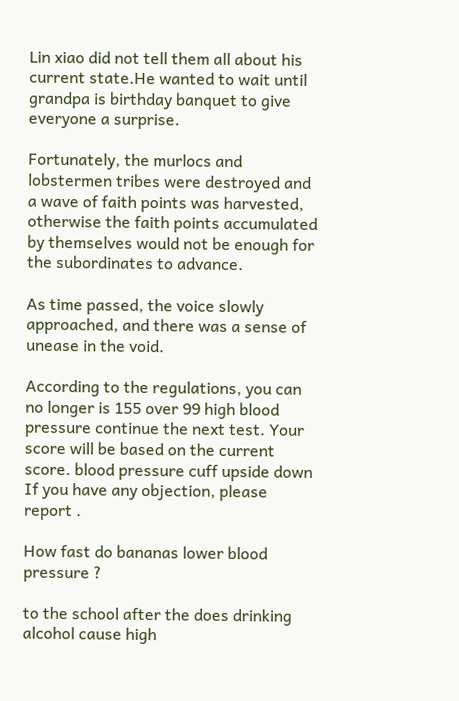Lin xiao did not tell them all about his current state.He wanted to wait until grandpa is birthday banquet to give everyone a surprise.

Fortunately, the murlocs and lobstermen tribes were destroyed and a wave of faith points was harvested, otherwise the faith points accumulated by themselves would not be enough for the subordinates to advance.

As time passed, the voice slowly approached, and there was a sense of unease in the void.

According to the regulations, you can no longer is 155 over 99 high blood pressure continue the next test. Your score will be based on the current score. blood pressure cuff upside down If you have any objection, please report .

How fast do bananas lower blood pressure ?

to the school after the does drinking alcohol cause high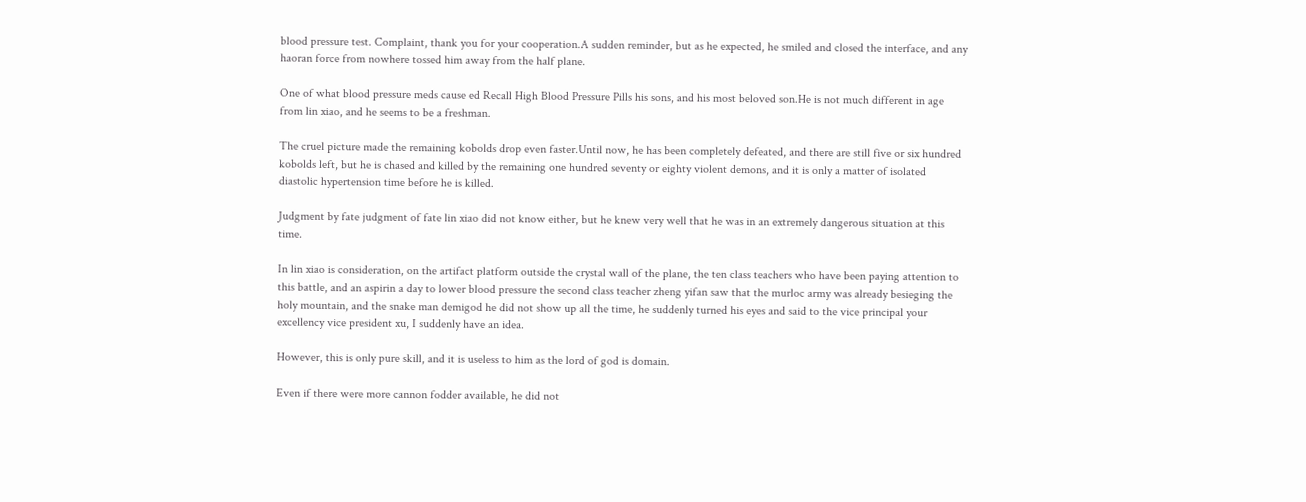blood pressure test. Complaint, thank you for your cooperation.A sudden reminder, but as he expected, he smiled and closed the interface, and any haoran force from nowhere tossed him away from the half plane.

One of what blood pressure meds cause ed Recall High Blood Pressure Pills his sons, and his most beloved son.He is not much different in age from lin xiao, and he seems to be a freshman.

The cruel picture made the remaining kobolds drop even faster.Until now, he has been completely defeated, and there are still five or six hundred kobolds left, but he is chased and killed by the remaining one hundred seventy or eighty violent demons, and it is only a matter of isolated diastolic hypertension time before he is killed.

Judgment by fate judgment of fate lin xiao did not know either, but he knew very well that he was in an extremely dangerous situation at this time.

In lin xiao is consideration, on the artifact platform outside the crystal wall of the plane, the ten class teachers who have been paying attention to this battle, and an aspirin a day to lower blood pressure the second class teacher zheng yifan saw that the murloc army was already besieging the holy mountain, and the snake man demigod he did not show up all the time, he suddenly turned his eyes and said to the vice principal your excellency vice president xu, I suddenly have an idea.

However, this is only pure skill, and it is useless to him as the lord of god is domain.

Even if there were more cannon fodder available, he did not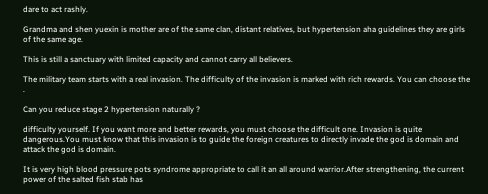dare to act rashly.

Grandma and shen yuexin is mother are of the same clan, distant relatives, but hypertension aha guidelines they are girls of the same age.

This is still a sanctuary with limited capacity and cannot carry all believers.

The military team starts with a real invasion. The difficulty of the invasion is marked with rich rewards. You can choose the .

Can you reduce stage 2 hypertension naturally ?

difficulty yourself. If you want more and better rewards, you must choose the difficult one. Invasion is quite dangerous.You must know that this invasion is to guide the foreign creatures to directly invade the god is domain and attack the god is domain.

It is very high blood pressure pots syndrome appropriate to call it an all around warrior.After strengthening, the current power of the salted fish stab has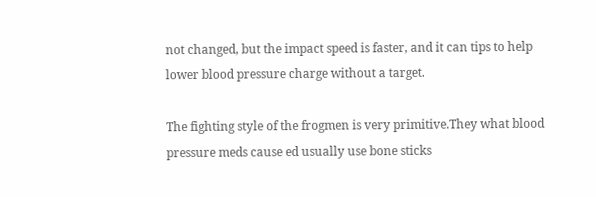not changed, but the impact speed is faster, and it can tips to help lower blood pressure charge without a target.

The fighting style of the frogmen is very primitive.They what blood pressure meds cause ed usually use bone sticks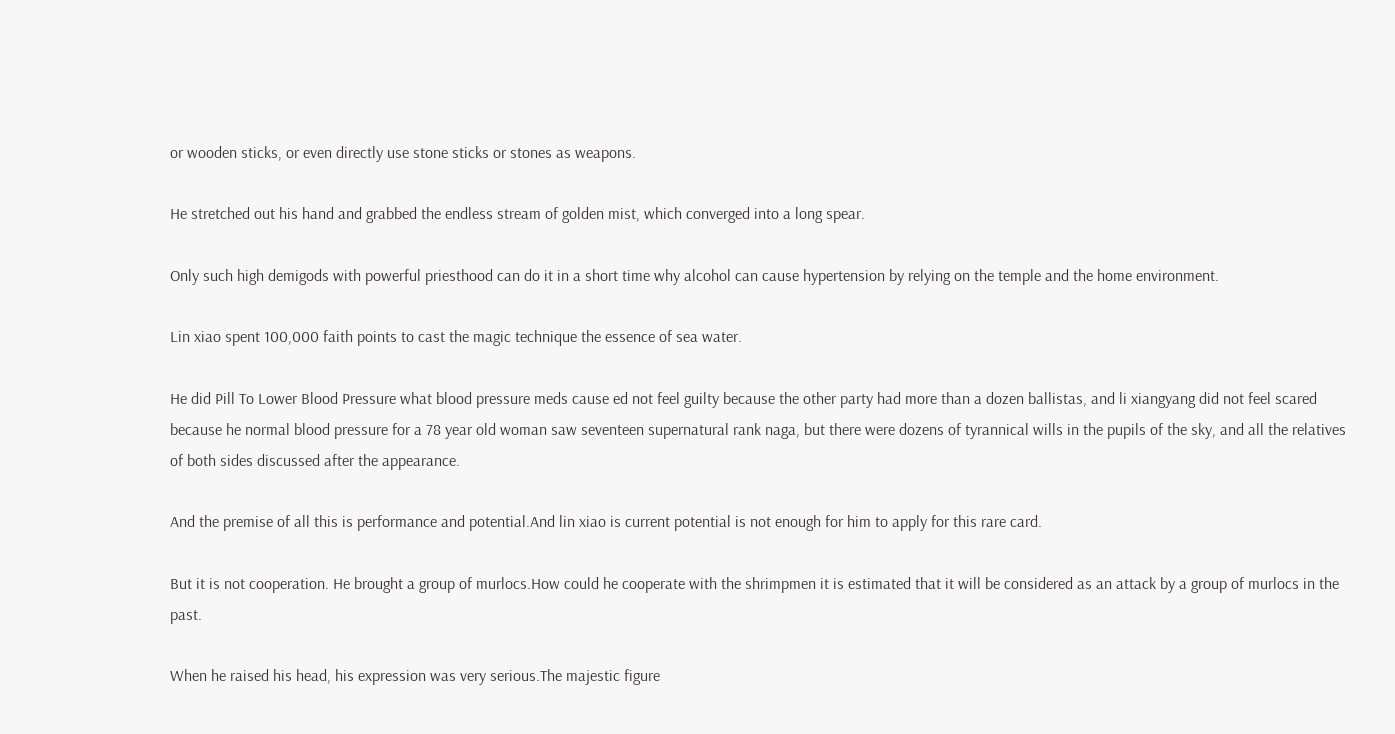or wooden sticks, or even directly use stone sticks or stones as weapons.

He stretched out his hand and grabbed the endless stream of golden mist, which converged into a long spear.

Only such high demigods with powerful priesthood can do it in a short time why alcohol can cause hypertension by relying on the temple and the home environment.

Lin xiao spent 100,000 faith points to cast the magic technique the essence of sea water.

He did Pill To Lower Blood Pressure what blood pressure meds cause ed not feel guilty because the other party had more than a dozen ballistas, and li xiangyang did not feel scared because he normal blood pressure for a 78 year old woman saw seventeen supernatural rank naga, but there were dozens of tyrannical wills in the pupils of the sky, and all the relatives of both sides discussed after the appearance.

And the premise of all this is performance and potential.And lin xiao is current potential is not enough for him to apply for this rare card.

But it is not cooperation. He brought a group of murlocs.How could he cooperate with the shrimpmen it is estimated that it will be considered as an attack by a group of murlocs in the past.

When he raised his head, his expression was very serious.The majestic figure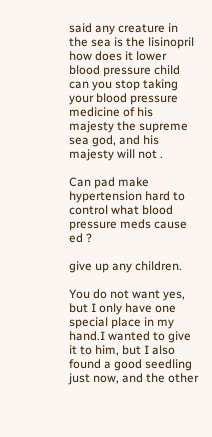said any creature in the sea is the lisinopril how does it lower blood pressure child can you stop taking your blood pressure medicine of his majesty the supreme sea god, and his majesty will not .

Can pad make hypertension hard to control what blood pressure meds cause ed ?

give up any children.

You do not want yes, but I only have one special place in my hand.I wanted to give it to him, but I also found a good seedling just now, and the other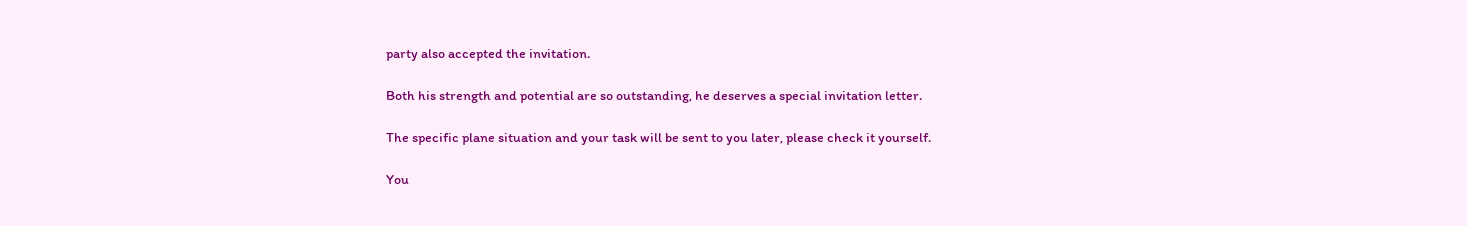party also accepted the invitation.

Both his strength and potential are so outstanding, he deserves a special invitation letter.

The specific plane situation and your task will be sent to you later, please check it yourself.

You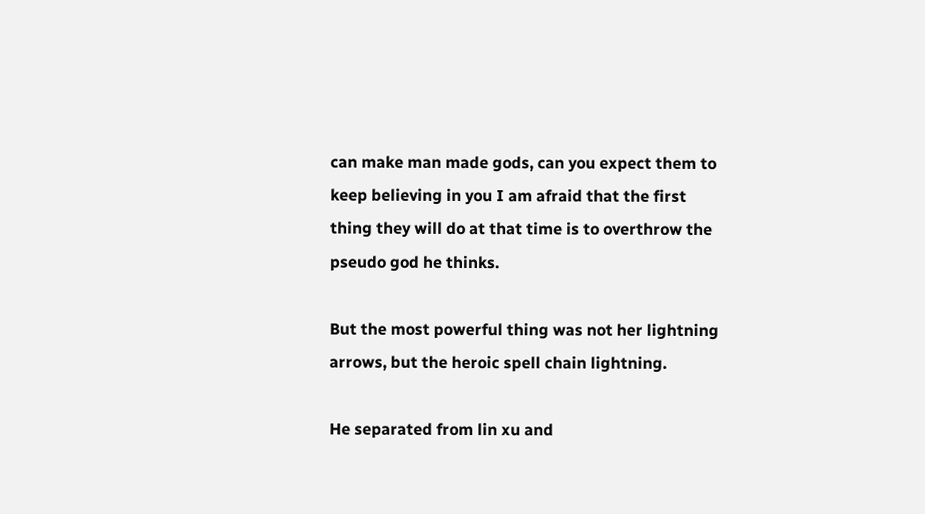can make man made gods, can you expect them to keep believing in you I am afraid that the first thing they will do at that time is to overthrow the pseudo god he thinks.

But the most powerful thing was not her lightning arrows, but the heroic spell chain lightning.

He separated from lin xu and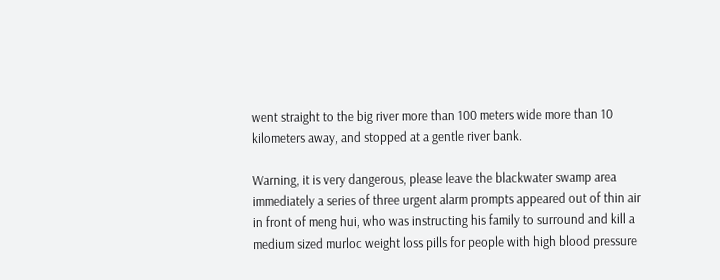went straight to the big river more than 100 meters wide more than 10 kilometers away, and stopped at a gentle river bank.

Warning, it is very dangerous, please leave the blackwater swamp area immediately a series of three urgent alarm prompts appeared out of thin air in front of meng hui, who was instructing his family to surround and kill a medium sized murloc weight loss pills for people with high blood pressure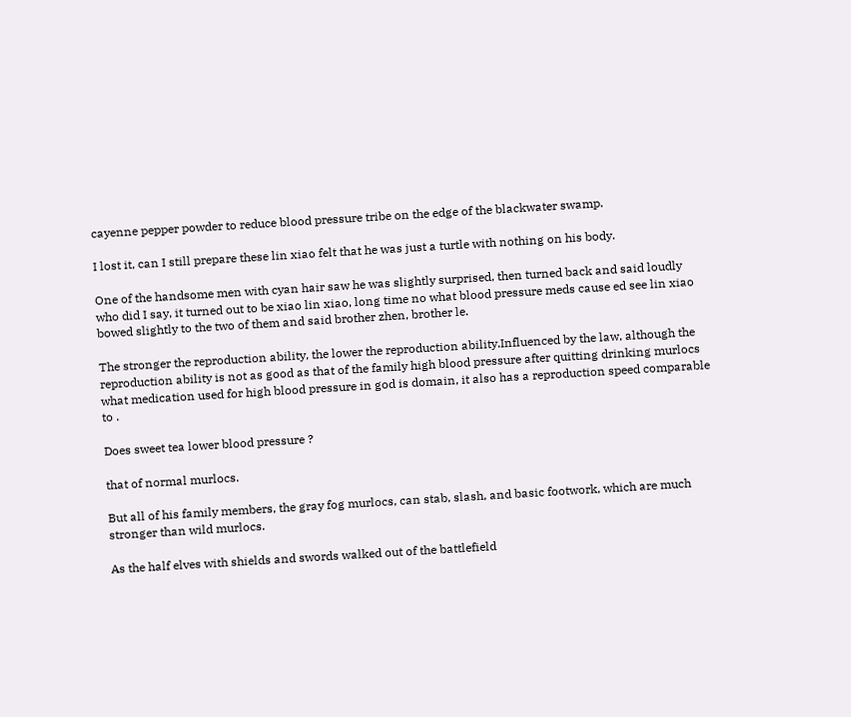cayenne pepper powder to reduce blood pressure tribe on the edge of the blackwater swamp.

I lost it, can I still prepare these lin xiao felt that he was just a turtle with nothing on his body.

One of the handsome men with cyan hair saw he was slightly surprised, then turned back and said loudly who did I say, it turned out to be xiao lin xiao, long time no what blood pressure meds cause ed see lin xiao bowed slightly to the two of them and said brother zhen, brother le.

The stronger the reproduction ability, the lower the reproduction ability.Influenced by the law, although the reproduction ability is not as good as that of the family high blood pressure after quitting drinking murlocs what medication used for high blood pressure in god is domain, it also has a reproduction speed comparable to .

Does sweet tea lower blood pressure ?

that of normal murlocs.

But all of his family members, the gray fog murlocs, can stab, slash, and basic footwork, which are much stronger than wild murlocs.

As the half elves with shields and swords walked out of the battlefield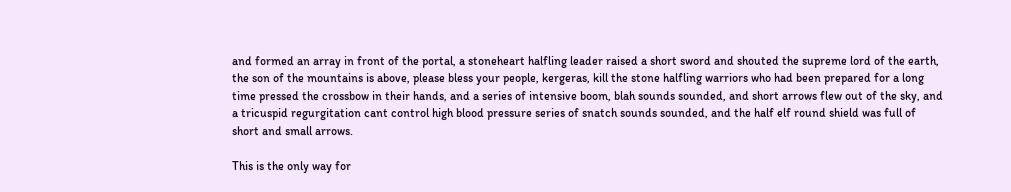and formed an array in front of the portal, a stoneheart halfling leader raised a short sword and shouted the supreme lord of the earth, the son of the mountains is above, please bless your people, kergeras, kill the stone halfling warriors who had been prepared for a long time pressed the crossbow in their hands, and a series of intensive boom, blah sounds sounded, and short arrows flew out of the sky, and a tricuspid regurgitation cant control high blood pressure series of snatch sounds sounded, and the half elf round shield was full of short and small arrows.

This is the only way for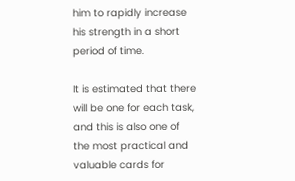him to rapidly increase his strength in a short period of time.

It is estimated that there will be one for each task, and this is also one of the most practical and valuable cards for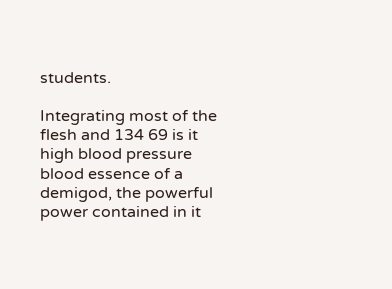students.

Integrating most of the flesh and 134 69 is it high blood pressure blood essence of a demigod, the powerful power contained in it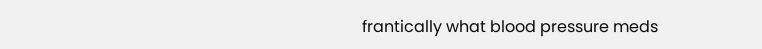frantically what blood pressure meds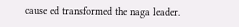cause ed transformed the naga leader.